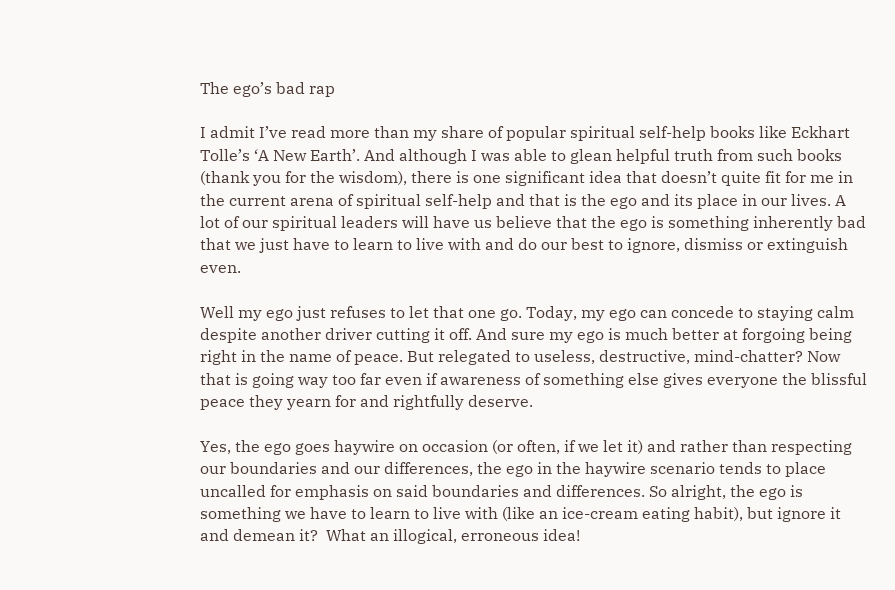The ego’s bad rap

I admit I’ve read more than my share of popular spiritual self-help books like Eckhart Tolle’s ‘A New Earth’. And although I was able to glean helpful truth from such books (thank you for the wisdom), there is one significant idea that doesn’t quite fit for me in the current arena of spiritual self-help and that is the ego and its place in our lives. A lot of our spiritual leaders will have us believe that the ego is something inherently bad that we just have to learn to live with and do our best to ignore, dismiss or extinguish even.

Well my ego just refuses to let that one go. Today, my ego can concede to staying calm despite another driver cutting it off. And sure my ego is much better at forgoing being right in the name of peace. But relegated to useless, destructive, mind-chatter? Now that is going way too far even if awareness of something else gives everyone the blissful peace they yearn for and rightfully deserve.

Yes, the ego goes haywire on occasion (or often, if we let it) and rather than respecting our boundaries and our differences, the ego in the haywire scenario tends to place uncalled for emphasis on said boundaries and differences. So alright, the ego is something we have to learn to live with (like an ice-cream eating habit), but ignore it and demean it?  What an illogical, erroneous idea!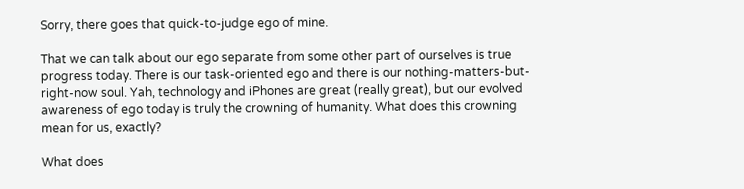Sorry, there goes that quick-to-judge ego of mine.

That we can talk about our ego separate from some other part of ourselves is true progress today. There is our task-oriented ego and there is our nothing-matters-but-right-now soul. Yah, technology and iPhones are great (really great), but our evolved awareness of ego today is truly the crowning of humanity. What does this crowning mean for us, exactly?

What does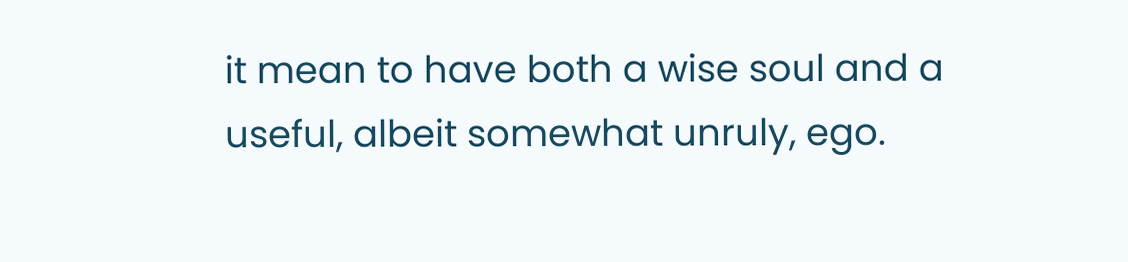it mean to have both a wise soul and a useful, albeit somewhat unruly, ego.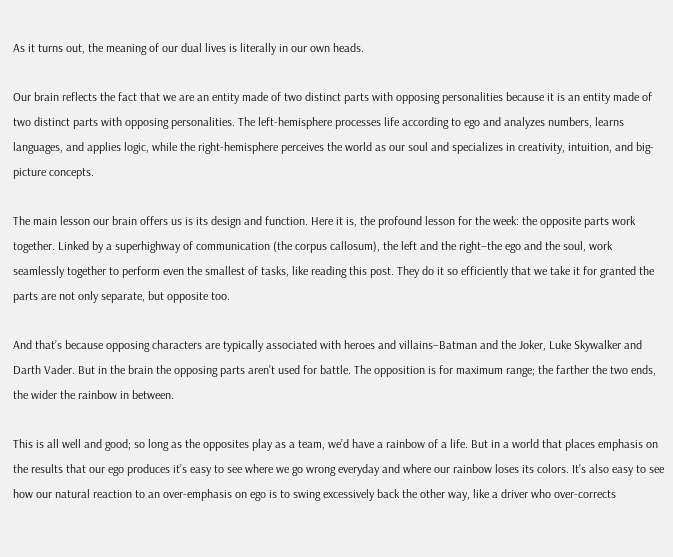As it turns out, the meaning of our dual lives is literally in our own heads.

Our brain reflects the fact that we are an entity made of two distinct parts with opposing personalities because it is an entity made of two distinct parts with opposing personalities. The left-hemisphere processes life according to ego and analyzes numbers, learns languages, and applies logic, while the right-hemisphere perceives the world as our soul and specializes in creativity, intuition, and big-picture concepts.

The main lesson our brain offers us is its design and function. Here it is, the profound lesson for the week: the opposite parts work together. Linked by a superhighway of communication (the corpus callosum), the left and the right–the ego and the soul, work seamlessly together to perform even the smallest of tasks, like reading this post. They do it so efficiently that we take it for granted the parts are not only separate, but opposite too.

And that’s because opposing characters are typically associated with heroes and villains–Batman and the Joker, Luke Skywalker and Darth Vader. But in the brain the opposing parts aren’t used for battle. The opposition is for maximum range; the farther the two ends, the wider the rainbow in between.

This is all well and good; so long as the opposites play as a team, we’d have a rainbow of a life. But in a world that places emphasis on the results that our ego produces it’s easy to see where we go wrong everyday and where our rainbow loses its colors. It’s also easy to see how our natural reaction to an over-emphasis on ego is to swing excessively back the other way, like a driver who over-corrects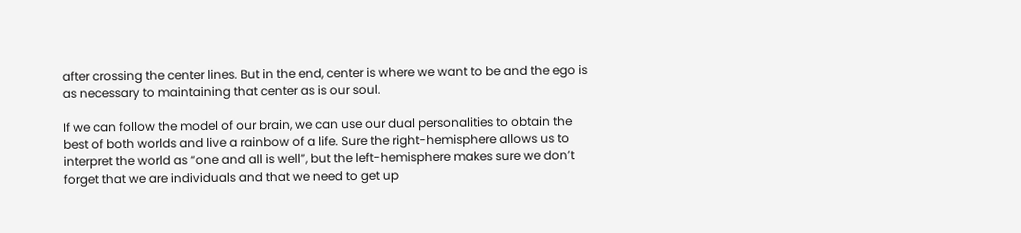after crossing the center lines. But in the end, center is where we want to be and the ego is as necessary to maintaining that center as is our soul.

If we can follow the model of our brain, we can use our dual personalities to obtain the best of both worlds and live a rainbow of a life. Sure the right-hemisphere allows us to interpret the world as “one and all is well”, but the left-hemisphere makes sure we don’t forget that we are individuals and that we need to get up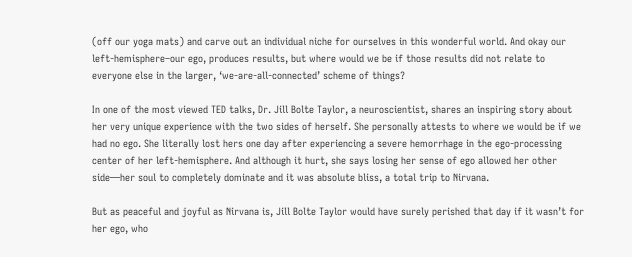(off our yoga mats) and carve out an individual niche for ourselves in this wonderful world. And okay our left-hemisphere–our ego, produces results, but where would we be if those results did not relate to everyone else in the larger, ‘we-are-all-connected’ scheme of things?

In one of the most viewed TED talks, Dr. Jill Bolte Taylor, a neuroscientist, shares an inspiring story about her very unique experience with the two sides of herself. She personally attests to where we would be if we had no ego. She literally lost hers one day after experiencing a severe hemorrhage in the ego-processing center of her left-hemisphere. And although it hurt, she says losing her sense of ego allowed her other side—her soul to completely dominate and it was absolute bliss, a total trip to Nirvana.

But as peaceful and joyful as Nirvana is, Jill Bolte Taylor would have surely perished that day if it wasn’t for her ego, who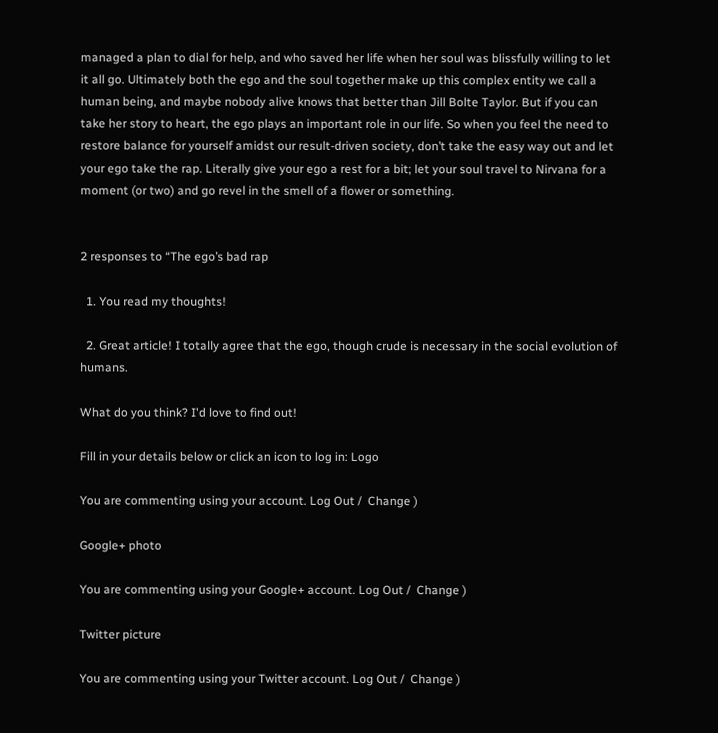managed a plan to dial for help, and who saved her life when her soul was blissfully willing to let it all go. Ultimately both the ego and the soul together make up this complex entity we call a human being, and maybe nobody alive knows that better than Jill Bolte Taylor. But if you can take her story to heart, the ego plays an important role in our life. So when you feel the need to restore balance for yourself amidst our result-driven society, don’t take the easy way out and let your ego take the rap. Literally give your ego a rest for a bit; let your soul travel to Nirvana for a moment (or two) and go revel in the smell of a flower or something.


2 responses to “The ego’s bad rap

  1. You read my thoughts!

  2. Great article! I totally agree that the ego, though crude is necessary in the social evolution of humans.

What do you think? I'd love to find out!

Fill in your details below or click an icon to log in: Logo

You are commenting using your account. Log Out /  Change )

Google+ photo

You are commenting using your Google+ account. Log Out /  Change )

Twitter picture

You are commenting using your Twitter account. Log Out /  Change )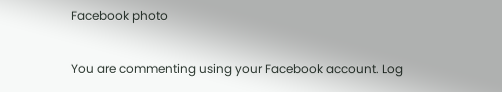Facebook photo

You are commenting using your Facebook account. Log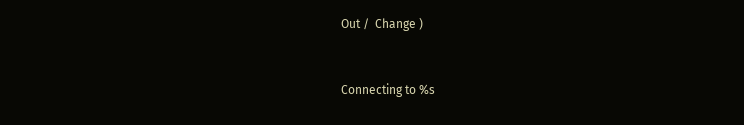Out /  Change )


Connecting to %s